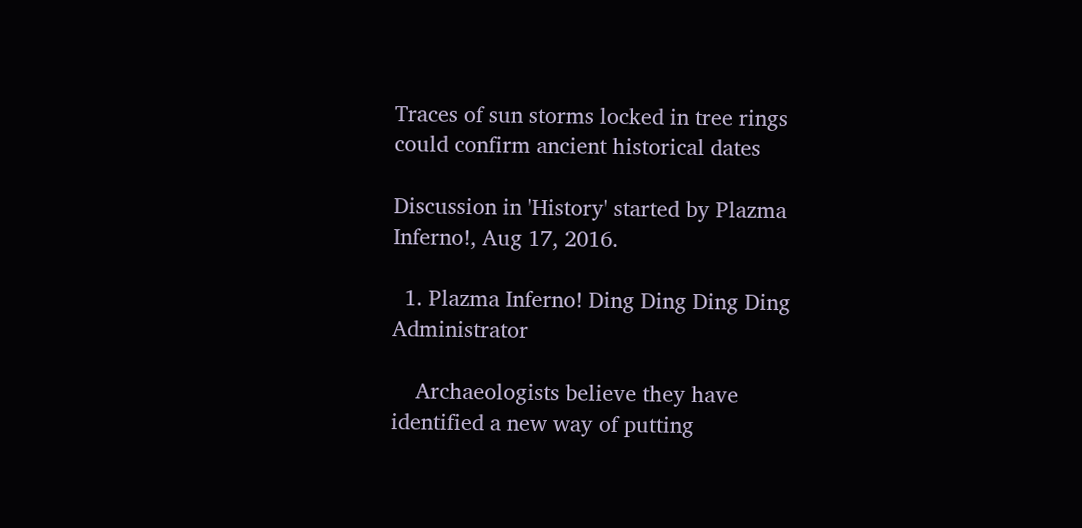Traces of sun storms locked in tree rings could confirm ancient historical dates

Discussion in 'History' started by Plazma Inferno!, Aug 17, 2016.

  1. Plazma Inferno! Ding Ding Ding Ding Administrator

    Archaeologists believe they have identified a new way of putting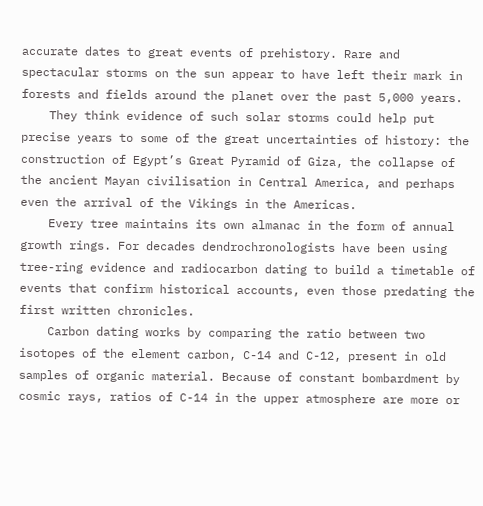accurate dates to great events of prehistory. Rare and spectacular storms on the sun appear to have left their mark in forests and fields around the planet over the past 5,000 years.
    They think evidence of such solar storms could help put precise years to some of the great uncertainties of history: the construction of Egypt’s Great Pyramid of Giza, the collapse of the ancient Mayan civilisation in Central America, and perhaps even the arrival of the Vikings in the Americas.
    Every tree maintains its own almanac in the form of annual growth rings. For decades dendrochronologists have been using tree-ring evidence and radiocarbon dating to build a timetable of events that confirm historical accounts, even those predating the first written chronicles.
    Carbon dating works by comparing the ratio between two isotopes of the element carbon, C-14 and C-12, present in old samples of organic material. Because of constant bombardment by cosmic rays, ratios of C-14 in the upper atmosphere are more or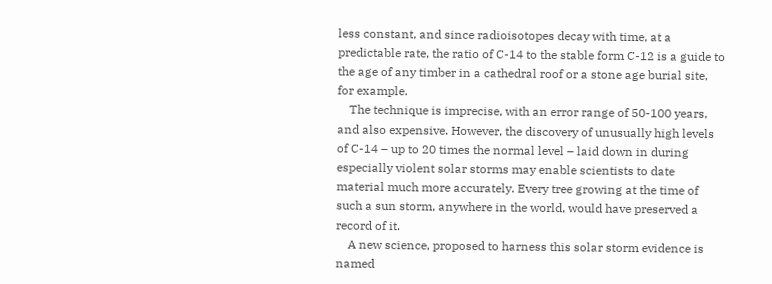less constant, and since radioisotopes decay with time, at a predictable rate, the ratio of C-14 to the stable form C-12 is a guide to the age of any timber in a cathedral roof or a stone age burial site, for example.
    The technique is imprecise, with an error range of 50-100 years, and also expensive. However, the discovery of unusually high levels of C-14 – up to 20 times the normal level – laid down in during especially violent solar storms may enable scientists to date material much more accurately. Every tree growing at the time of such a sun storm, anywhere in the world, would have preserved a record of it.
    A new science, proposed to harness this solar storm evidence is named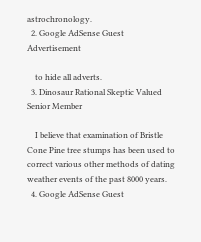astrochronology.
  2. Google AdSense Guest Advertisement

    to hide all adverts.
  3. Dinosaur Rational Skeptic Valued Senior Member

    I believe that examination of Bristle Cone Pine tree stumps has been used to correct various other methods of dating weather events of the past 8000 years.
  4. Google AdSense Guest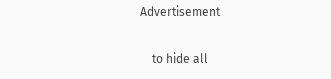Advertisement

    to hide all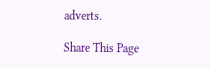adverts.

Share This Page